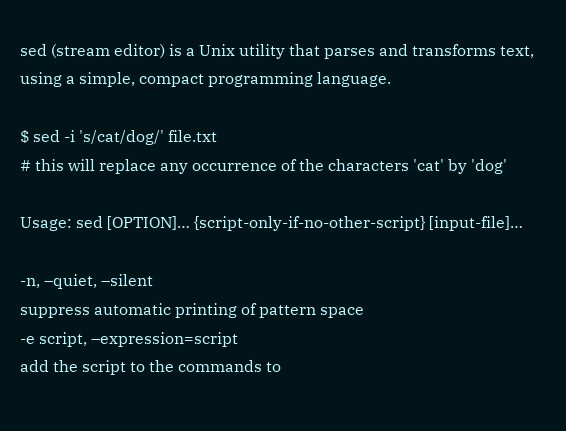sed (stream editor) is a Unix utility that parses and transforms text, using a simple, compact programming language.

$ sed -i 's/cat/dog/' file.txt
# this will replace any occurrence of the characters 'cat' by 'dog'

Usage: sed [OPTION]… {script-only-if-no-other-script} [input-file]…

-n, –quiet, –silent
suppress automatic printing of pattern space
-e script, –expression=script
add the script to the commands to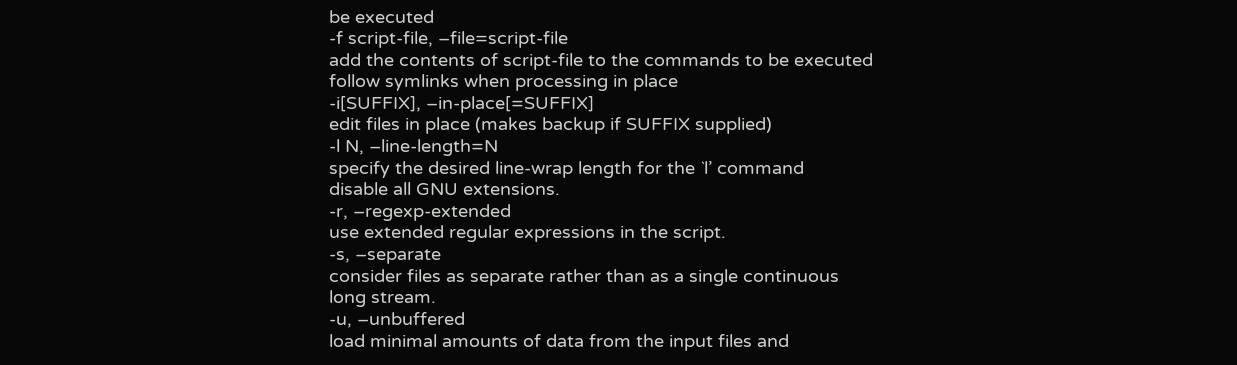be executed
-f script-file, –file=script-file
add the contents of script-file to the commands to be executed
follow symlinks when processing in place
-i[SUFFIX], –in-place[=SUFFIX]
edit files in place (makes backup if SUFFIX supplied)
-l N, –line-length=N
specify the desired line-wrap length for the `l’ command
disable all GNU extensions.
-r, –regexp-extended
use extended regular expressions in the script.
-s, –separate
consider files as separate rather than as a single continuous
long stream.
-u, –unbuffered
load minimal amounts of data from the input files and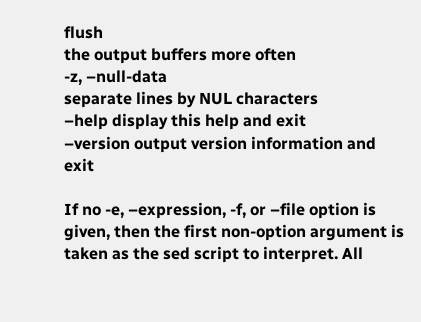flush
the output buffers more often
-z, –null-data
separate lines by NUL characters
–help display this help and exit
–version output version information and exit

If no -e, –expression, -f, or –file option is given, then the first non-option argument is taken as the sed script to interpret. All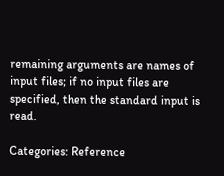remaining arguments are names of input files; if no input files are specified, then the standard input is read.

Categories: Reference